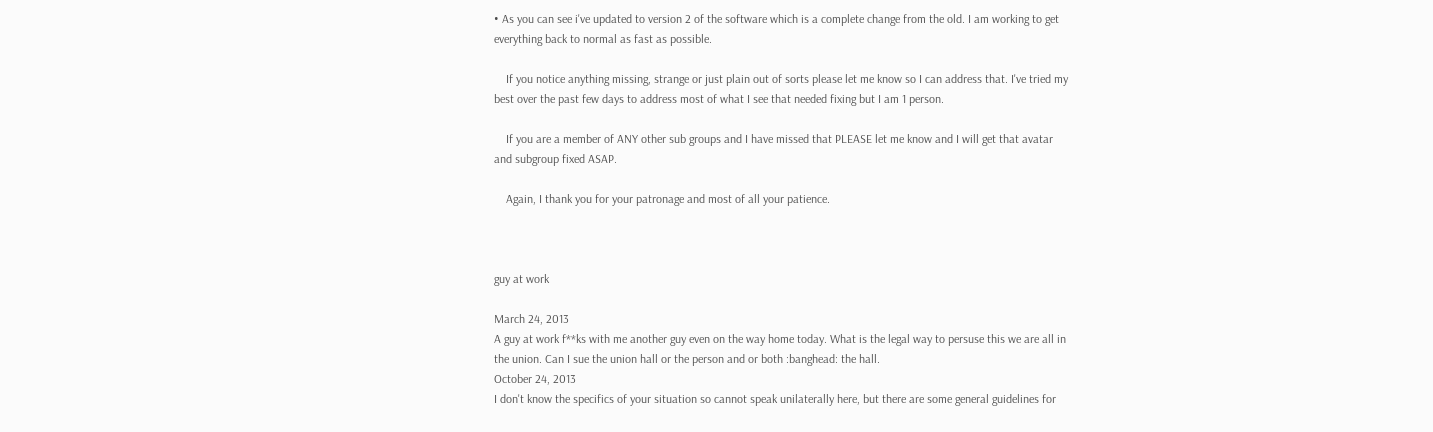• As you can see i've updated to version 2 of the software which is a complete change from the old. I am working to get everything back to normal as fast as possible.

    If you notice anything missing, strange or just plain out of sorts please let me know so I can address that. I've tried my best over the past few days to address most of what I see that needed fixing but I am 1 person.

    If you are a member of ANY other sub groups and I have missed that PLEASE let me know and I will get that avatar and subgroup fixed ASAP.

    Again, I thank you for your patronage and most of all your patience.



guy at work

March 24, 2013
A guy at work f**ks with me another guy even on the way home today. What is the legal way to persuse this we are all in the union. Can I sue the union hall or the person and or both :banghead: the hall.
October 24, 2013
I don't know the specifics of your situation so cannot speak unilaterally here, but there are some general guidelines for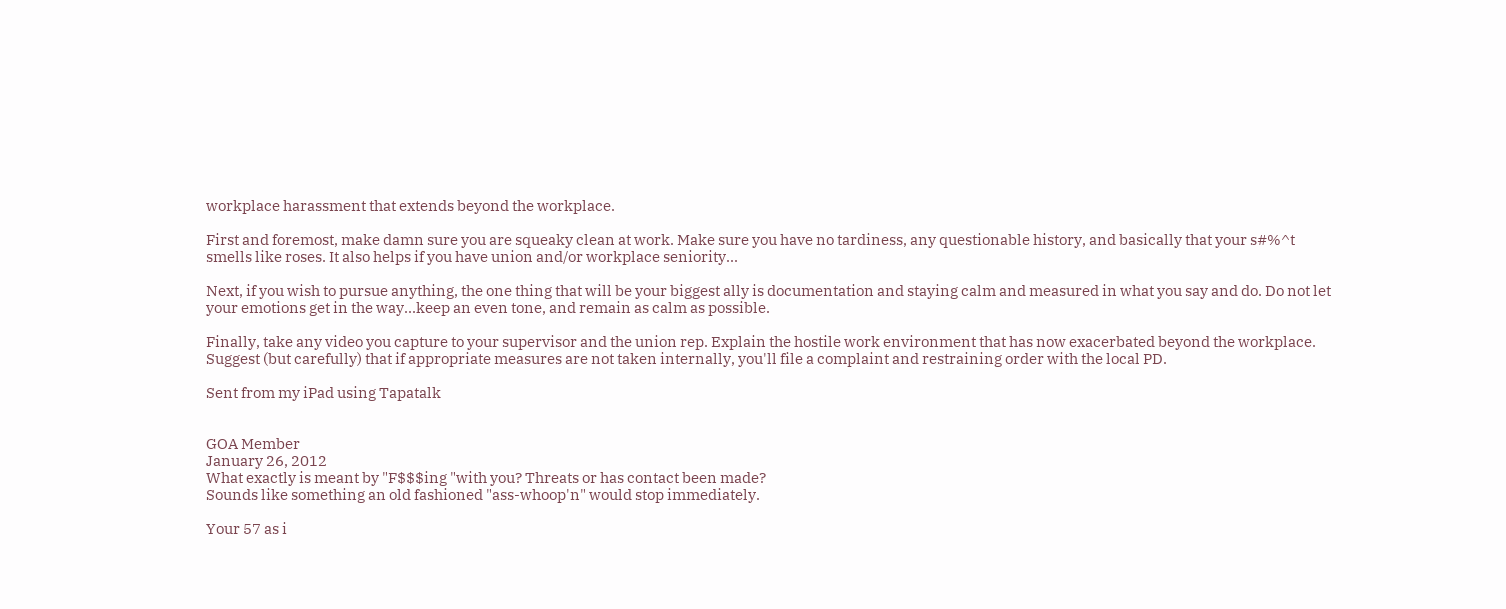workplace harassment that extends beyond the workplace.

First and foremost, make damn sure you are squeaky clean at work. Make sure you have no tardiness, any questionable history, and basically that your s#%^t smells like roses. It also helps if you have union and/or workplace seniority...

Next, if you wish to pursue anything, the one thing that will be your biggest ally is documentation and staying calm and measured in what you say and do. Do not let your emotions get in the way...keep an even tone, and remain as calm as possible.

Finally, take any video you capture to your supervisor and the union rep. Explain the hostile work environment that has now exacerbated beyond the workplace. Suggest (but carefully) that if appropriate measures are not taken internally, you'll file a complaint and restraining order with the local PD.

Sent from my iPad using Tapatalk


GOA Member
January 26, 2012
What exactly is meant by "F$$$ing "with you? Threats or has contact been made?
Sounds like something an old fashioned "ass-whoop'n" would stop immediately.

Your 57 as i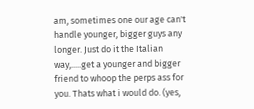am, sometimes one our age can't handle younger, bigger guys any longer. Just do it the Italian way,.....get a younger and bigger friend to whoop the perps ass for you. Thats what i would do. (yes,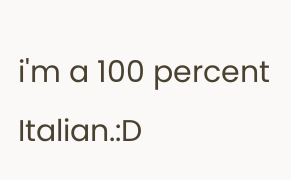i'm a 100 percent Italian.:D